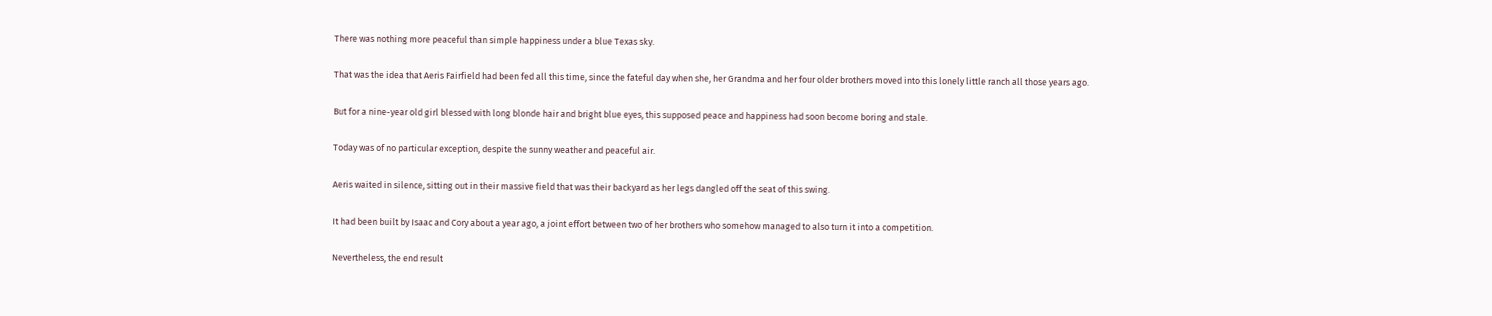There was nothing more peaceful than simple happiness under a blue Texas sky.

That was the idea that Aeris Fairfield had been fed all this time, since the fateful day when she, her Grandma and her four older brothers moved into this lonely little ranch all those years ago.

But for a nine-year old girl blessed with long blonde hair and bright blue eyes, this supposed peace and happiness had soon become boring and stale.

Today was of no particular exception, despite the sunny weather and peaceful air.

Aeris waited in silence, sitting out in their massive field that was their backyard as her legs dangled off the seat of this swing.

It had been built by Isaac and Cory about a year ago, a joint effort between two of her brothers who somehow managed to also turn it into a competition.

Nevertheless, the end result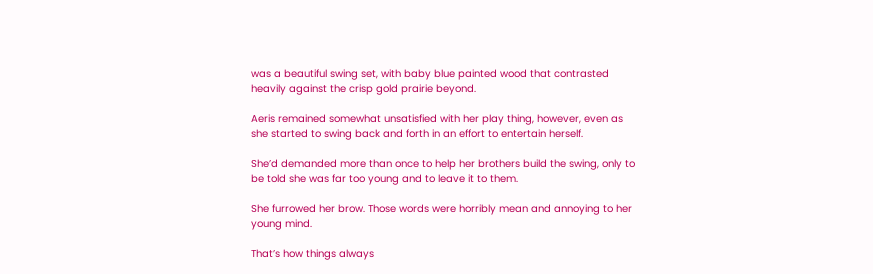was a beautiful swing set, with baby blue painted wood that contrasted heavily against the crisp gold prairie beyond.

Aeris remained somewhat unsatisfied with her play thing, however, even as she started to swing back and forth in an effort to entertain herself.

She’d demanded more than once to help her brothers build the swing, only to be told she was far too young and to leave it to them.

She furrowed her brow. Those words were horribly mean and annoying to her young mind.

That’s how things always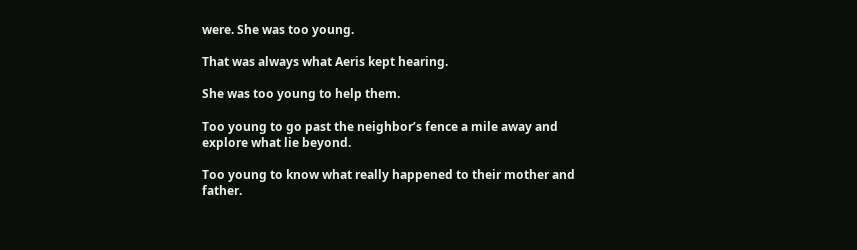were. She was too young.

That was always what Aeris kept hearing.

She was too young to help them.

Too young to go past the neighbor’s fence a mile away and explore what lie beyond.

Too young to know what really happened to their mother and father.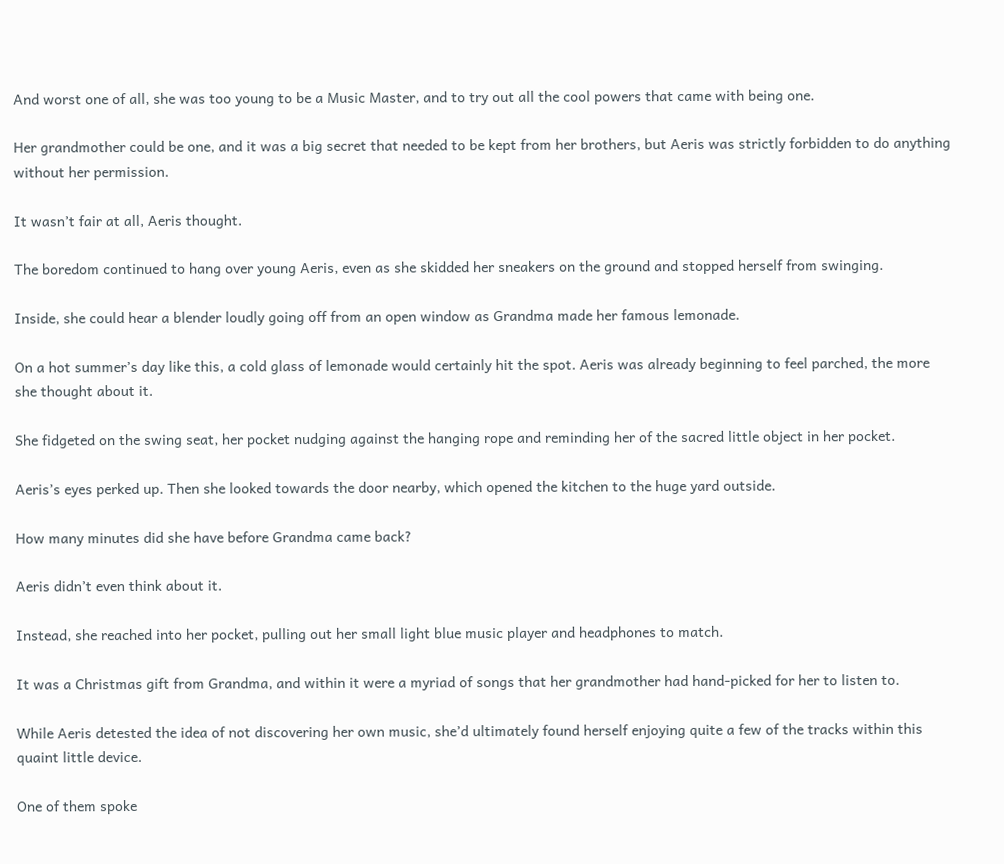And worst one of all, she was too young to be a Music Master, and to try out all the cool powers that came with being one.

Her grandmother could be one, and it was a big secret that needed to be kept from her brothers, but Aeris was strictly forbidden to do anything without her permission.

It wasn’t fair at all, Aeris thought.

The boredom continued to hang over young Aeris, even as she skidded her sneakers on the ground and stopped herself from swinging.

Inside, she could hear a blender loudly going off from an open window as Grandma made her famous lemonade.

On a hot summer’s day like this, a cold glass of lemonade would certainly hit the spot. Aeris was already beginning to feel parched, the more she thought about it.

She fidgeted on the swing seat, her pocket nudging against the hanging rope and reminding her of the sacred little object in her pocket.

Aeris’s eyes perked up. Then she looked towards the door nearby, which opened the kitchen to the huge yard outside.

How many minutes did she have before Grandma came back?

Aeris didn’t even think about it.

Instead, she reached into her pocket, pulling out her small light blue music player and headphones to match.

It was a Christmas gift from Grandma, and within it were a myriad of songs that her grandmother had hand-picked for her to listen to.

While Aeris detested the idea of not discovering her own music, she’d ultimately found herself enjoying quite a few of the tracks within this quaint little device.

One of them spoke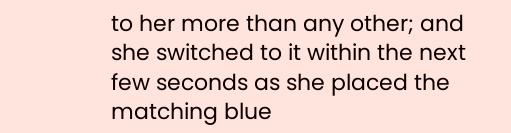to her more than any other; and she switched to it within the next few seconds as she placed the matching blue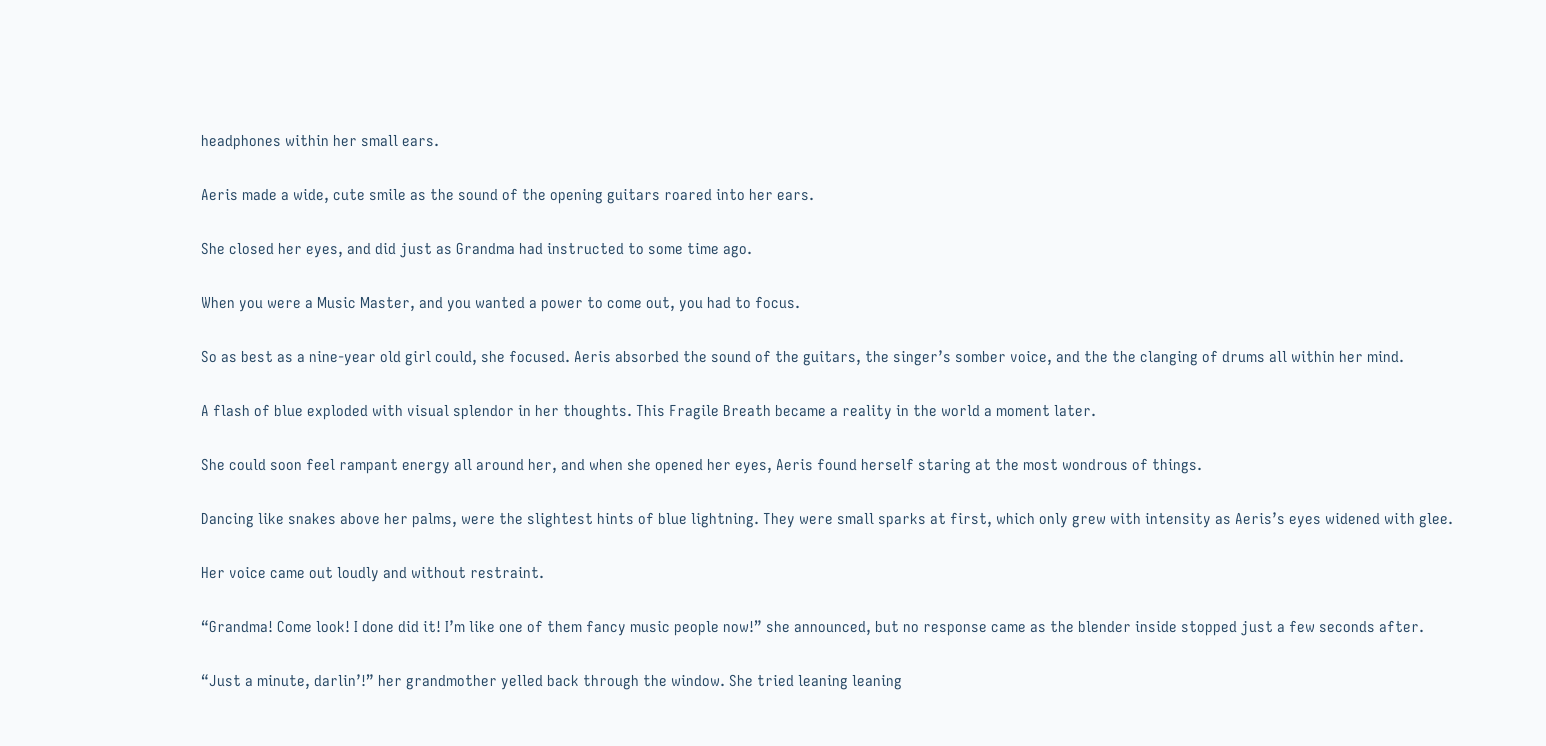headphones within her small ears.

Aeris made a wide, cute smile as the sound of the opening guitars roared into her ears.

She closed her eyes, and did just as Grandma had instructed to some time ago.

When you were a Music Master, and you wanted a power to come out, you had to focus.

So as best as a nine-year old girl could, she focused. Aeris absorbed the sound of the guitars, the singer’s somber voice, and the the clanging of drums all within her mind.

A flash of blue exploded with visual splendor in her thoughts. This Fragile Breath became a reality in the world a moment later.

She could soon feel rampant energy all around her, and when she opened her eyes, Aeris found herself staring at the most wondrous of things.

Dancing like snakes above her palms, were the slightest hints of blue lightning. They were small sparks at first, which only grew with intensity as Aeris’s eyes widened with glee.

Her voice came out loudly and without restraint.

“Grandma! Come look! I done did it! I’m like one of them fancy music people now!” she announced, but no response came as the blender inside stopped just a few seconds after.

“Just a minute, darlin’!” her grandmother yelled back through the window. She tried leaning leaning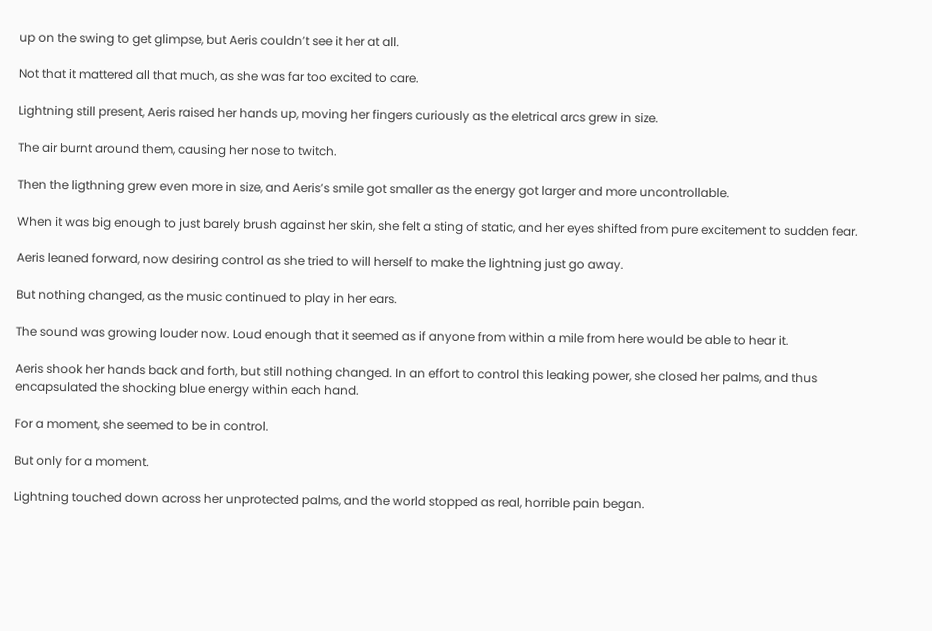up on the swing to get glimpse, but Aeris couldn’t see it her at all.

Not that it mattered all that much, as she was far too excited to care.

Lightning still present, Aeris raised her hands up, moving her fingers curiously as the eletrical arcs grew in size.

The air burnt around them, causing her nose to twitch.

Then the ligthning grew even more in size, and Aeris’s smile got smaller as the energy got larger and more uncontrollable.

When it was big enough to just barely brush against her skin, she felt a sting of static, and her eyes shifted from pure excitement to sudden fear.

Aeris leaned forward, now desiring control as she tried to will herself to make the lightning just go away.

But nothing changed, as the music continued to play in her ears.

The sound was growing louder now. Loud enough that it seemed as if anyone from within a mile from here would be able to hear it.

Aeris shook her hands back and forth, but still nothing changed. In an effort to control this leaking power, she closed her palms, and thus encapsulated the shocking blue energy within each hand.

For a moment, she seemed to be in control.

But only for a moment.

Lightning touched down across her unprotected palms, and the world stopped as real, horrible pain began.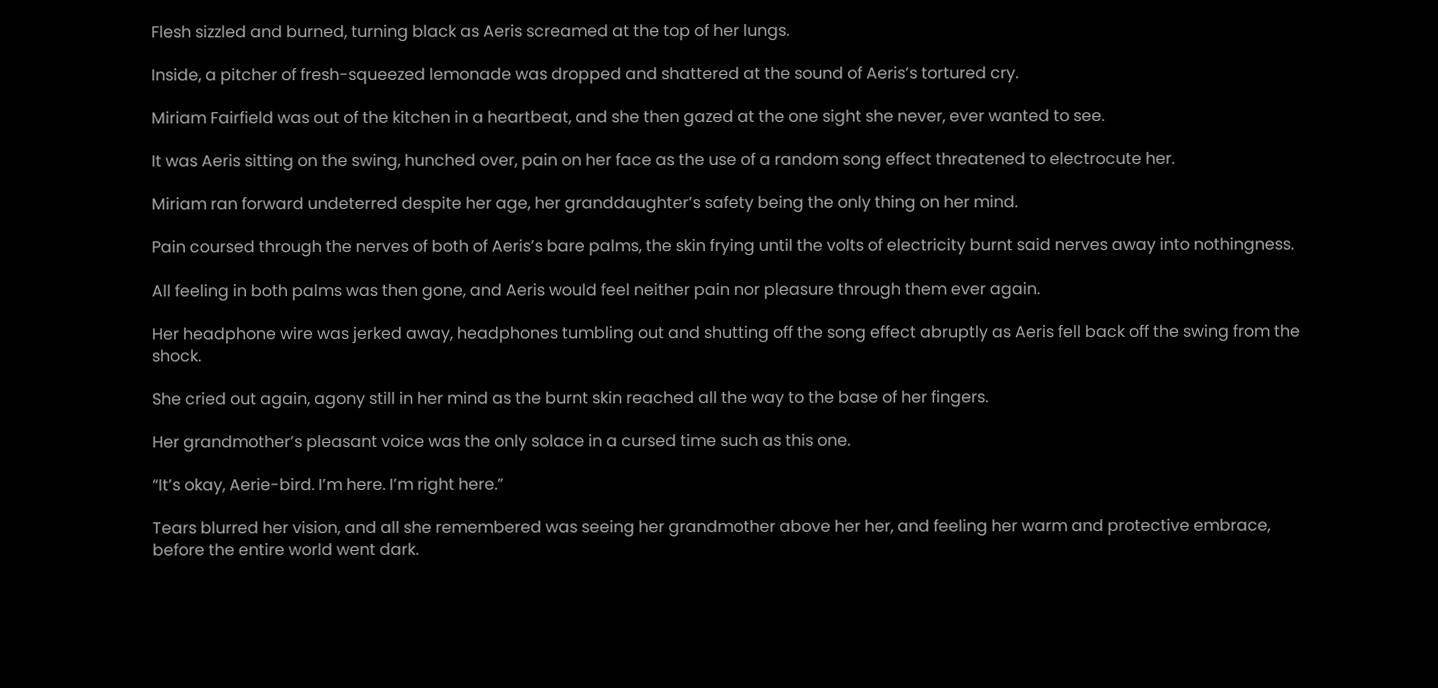Flesh sizzled and burned, turning black as Aeris screamed at the top of her lungs.

Inside, a pitcher of fresh-squeezed lemonade was dropped and shattered at the sound of Aeris’s tortured cry.

Miriam Fairfield was out of the kitchen in a heartbeat, and she then gazed at the one sight she never, ever wanted to see.

It was Aeris sitting on the swing, hunched over, pain on her face as the use of a random song effect threatened to electrocute her.

Miriam ran forward undeterred despite her age, her granddaughter’s safety being the only thing on her mind.

Pain coursed through the nerves of both of Aeris’s bare palms, the skin frying until the volts of electricity burnt said nerves away into nothingness.

All feeling in both palms was then gone, and Aeris would feel neither pain nor pleasure through them ever again.

Her headphone wire was jerked away, headphones tumbling out and shutting off the song effect abruptly as Aeris fell back off the swing from the shock.

She cried out again, agony still in her mind as the burnt skin reached all the way to the base of her fingers.

Her grandmother’s pleasant voice was the only solace in a cursed time such as this one.

“It’s okay, Aerie-bird. I’m here. I’m right here.”

Tears blurred her vision, and all she remembered was seeing her grandmother above her her, and feeling her warm and protective embrace, before the entire world went dark.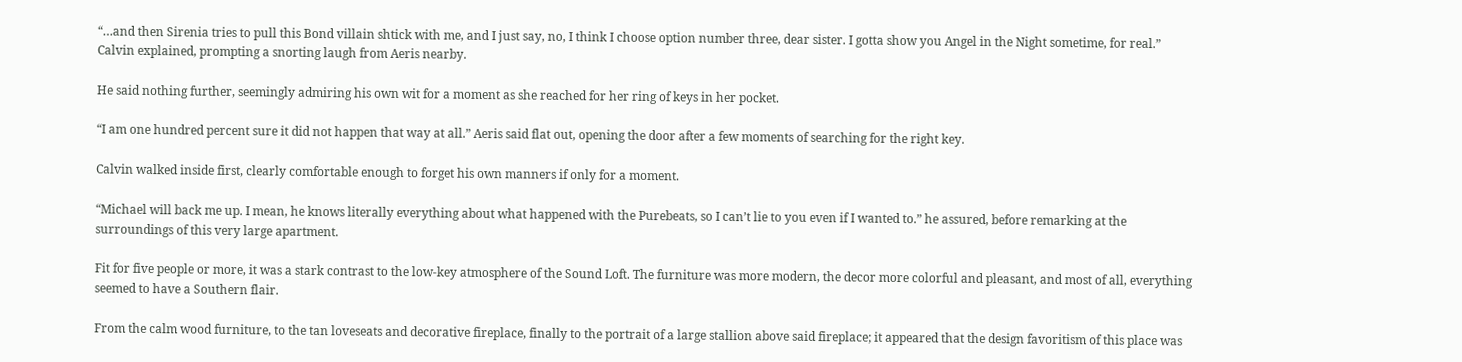“…and then Sirenia tries to pull this Bond villain shtick with me, and I just say, no, I think I choose option number three, dear sister. I gotta show you Angel in the Night sometime, for real.” Calvin explained, prompting a snorting laugh from Aeris nearby.

He said nothing further, seemingly admiring his own wit for a moment as she reached for her ring of keys in her pocket.

“I am one hundred percent sure it did not happen that way at all.” Aeris said flat out, opening the door after a few moments of searching for the right key.

Calvin walked inside first, clearly comfortable enough to forget his own manners if only for a moment.

“Michael will back me up. I mean, he knows literally everything about what happened with the Purebeats, so I can’t lie to you even if I wanted to.” he assured, before remarking at the surroundings of this very large apartment.

Fit for five people or more, it was a stark contrast to the low-key atmosphere of the Sound Loft. The furniture was more modern, the decor more colorful and pleasant, and most of all, everything seemed to have a Southern flair.

From the calm wood furniture, to the tan loveseats and decorative fireplace, finally to the portrait of a large stallion above said fireplace; it appeared that the design favoritism of this place was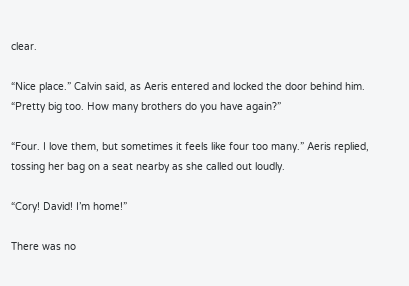clear.

“Nice place.” Calvin said, as Aeris entered and locked the door behind him. “Pretty big too. How many brothers do you have again?”

“Four. I love them, but sometimes it feels like four too many.” Aeris replied, tossing her bag on a seat nearby as she called out loudly.

“Cory! David! I’m home!”

There was no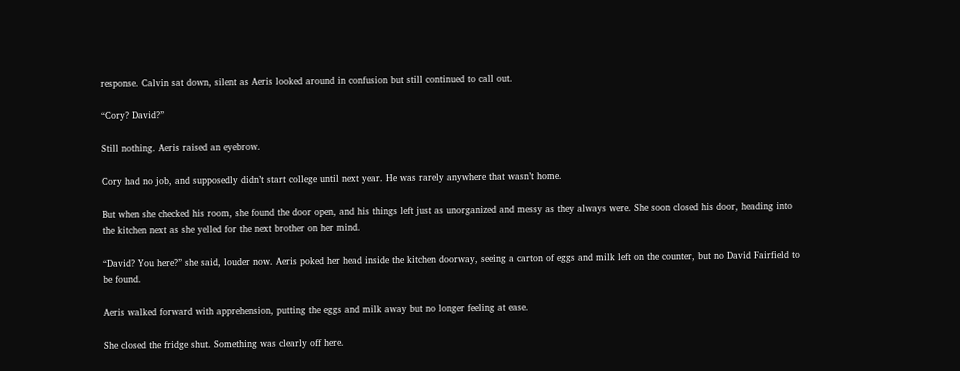response. Calvin sat down, silent as Aeris looked around in confusion but still continued to call out.

“Cory? David?”

Still nothing. Aeris raised an eyebrow.

Cory had no job, and supposedly didn’t start college until next year. He was rarely anywhere that wasn’t home.

But when she checked his room, she found the door open, and his things left just as unorganized and messy as they always were. She soon closed his door, heading into the kitchen next as she yelled for the next brother on her mind.

“David? You here?” she said, louder now. Aeris poked her head inside the kitchen doorway, seeing a carton of eggs and milk left on the counter, but no David Fairfield to be found.

Aeris walked forward with apprehension, putting the eggs and milk away but no longer feeling at ease.

She closed the fridge shut. Something was clearly off here.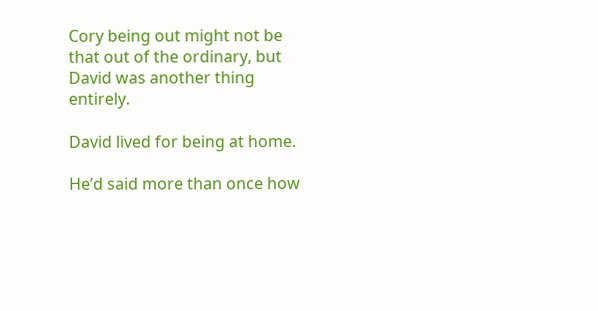Cory being out might not be that out of the ordinary, but David was another thing entirely.

David lived for being at home.

He’d said more than once how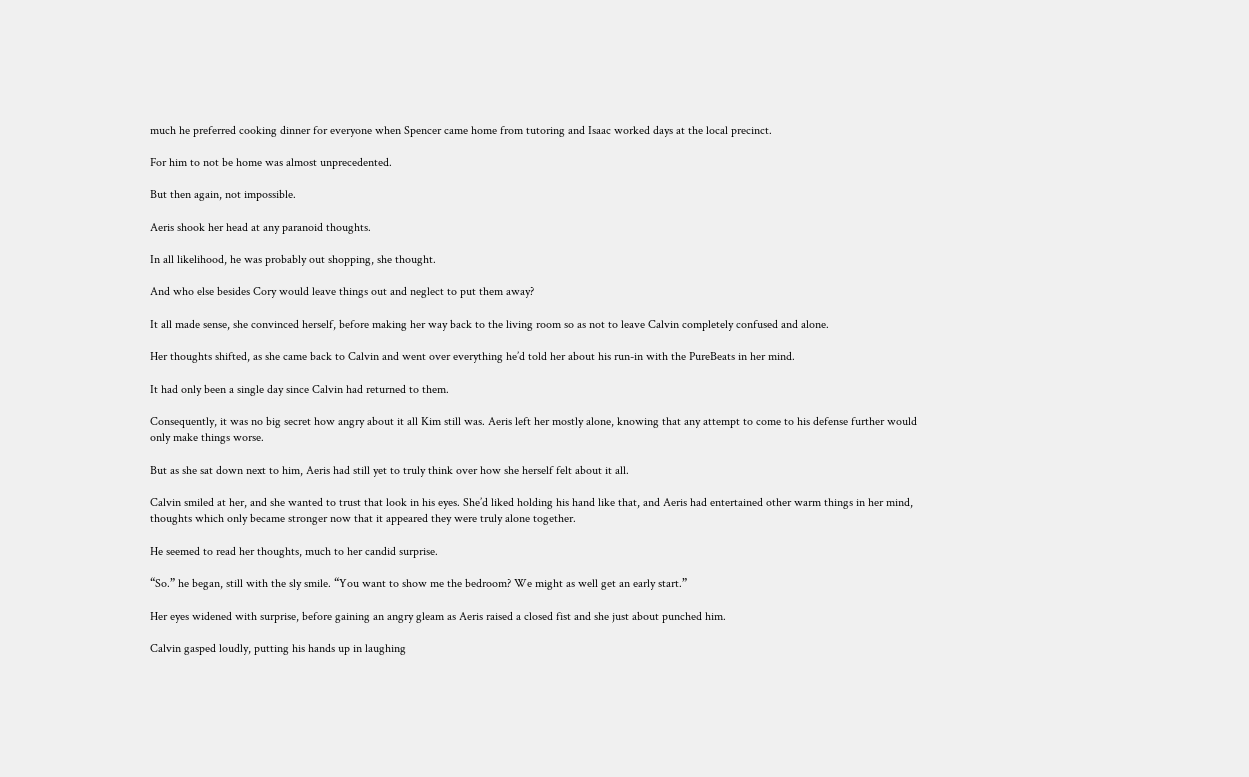much he preferred cooking dinner for everyone when Spencer came home from tutoring and Isaac worked days at the local precinct.

For him to not be home was almost unprecedented.

But then again, not impossible.

Aeris shook her head at any paranoid thoughts.

In all likelihood, he was probably out shopping, she thought.

And who else besides Cory would leave things out and neglect to put them away?

It all made sense, she convinced herself, before making her way back to the living room so as not to leave Calvin completely confused and alone.

Her thoughts shifted, as she came back to Calvin and went over everything he’d told her about his run-in with the PureBeats in her mind.

It had only been a single day since Calvin had returned to them.

Consequently, it was no big secret how angry about it all Kim still was. Aeris left her mostly alone, knowing that any attempt to come to his defense further would only make things worse.

But as she sat down next to him, Aeris had still yet to truly think over how she herself felt about it all.

Calvin smiled at her, and she wanted to trust that look in his eyes. She’d liked holding his hand like that, and Aeris had entertained other warm things in her mind, thoughts which only became stronger now that it appeared they were truly alone together.

He seemed to read her thoughts, much to her candid surprise.

“So.” he began, still with the sly smile. “You want to show me the bedroom? We might as well get an early start.”

Her eyes widened with surprise, before gaining an angry gleam as Aeris raised a closed fist and she just about punched him.

Calvin gasped loudly, putting his hands up in laughing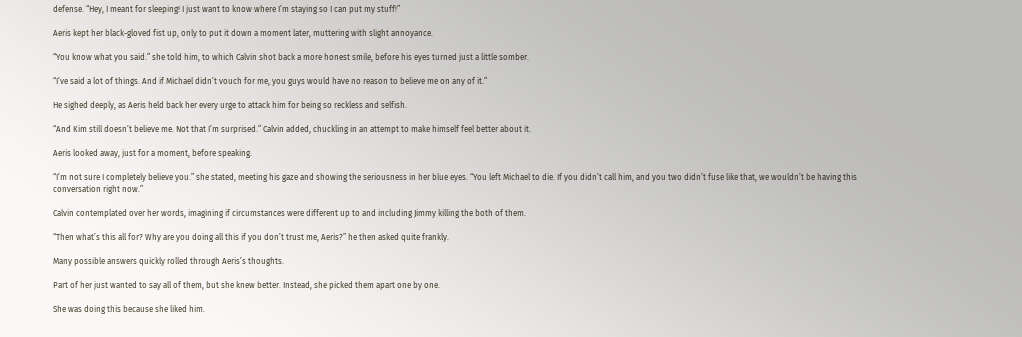defense. “Hey, I meant for sleeping! I just want to know where I’m staying so I can put my stuff!”

Aeris kept her black-gloved fist up, only to put it down a moment later, muttering with slight annoyance.

“You know what you said.” she told him, to which Calvin shot back a more honest smile, before his eyes turned just a little somber.

“I’ve said a lot of things. And if Michael didn’t vouch for me, you guys would have no reason to believe me on any of it.”

He sighed deeply, as Aeris held back her every urge to attack him for being so reckless and selfish.

“And Kim still doesn’t believe me. Not that I’m surprised.” Calvin added, chuckling in an attempt to make himself feel better about it.

Aeris looked away, just for a moment, before speaking.

“I’m not sure I completely believe you.” she stated, meeting his gaze and showing the seriousness in her blue eyes. “You left Michael to die. If you didn’t call him, and you two didn’t fuse like that, we wouldn’t be having this conversation right now.”

Calvin contemplated over her words, imagining if circumstances were different up to and including Jimmy killing the both of them.

“Then what’s this all for? Why are you doing all this if you don’t trust me, Aeris?” he then asked quite frankly.

Many possible answers quickly rolled through Aeris’s thoughts.

Part of her just wanted to say all of them, but she knew better. Instead, she picked them apart one by one.

She was doing this because she liked him.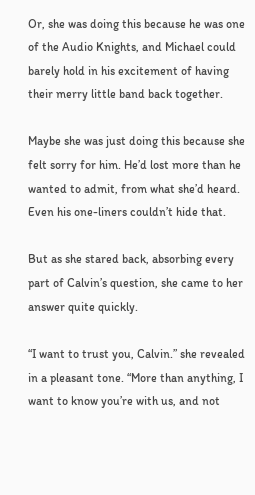Or, she was doing this because he was one of the Audio Knights, and Michael could barely hold in his excitement of having their merry little band back together.

Maybe she was just doing this because she felt sorry for him. He’d lost more than he wanted to admit, from what she’d heard. Even his one-liners couldn’t hide that.

But as she stared back, absorbing every part of Calvin’s question, she came to her answer quite quickly.

“I want to trust you, Calvin.” she revealed in a pleasant tone. “More than anything, I want to know you’re with us, and not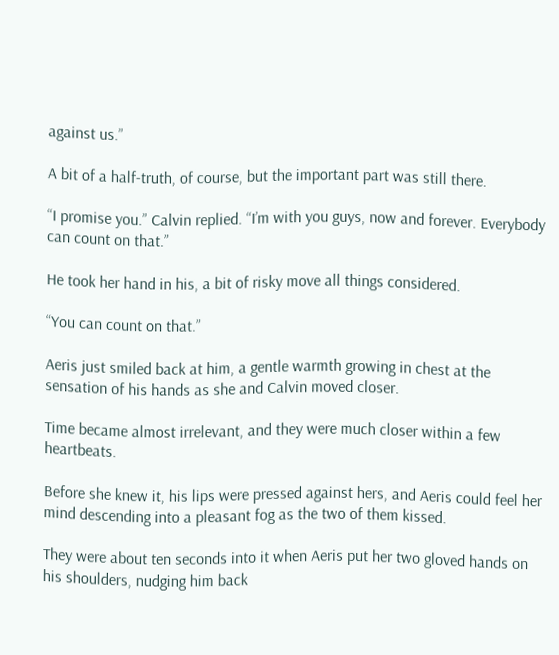against us.”

A bit of a half-truth, of course, but the important part was still there.

“I promise you.” Calvin replied. “I’m with you guys, now and forever. Everybody can count on that.”

He took her hand in his, a bit of risky move all things considered.

“You can count on that.”

Aeris just smiled back at him, a gentle warmth growing in chest at the sensation of his hands as she and Calvin moved closer.

Time became almost irrelevant, and they were much closer within a few heartbeats.

Before she knew it, his lips were pressed against hers, and Aeris could feel her mind descending into a pleasant fog as the two of them kissed.

They were about ten seconds into it when Aeris put her two gloved hands on his shoulders, nudging him back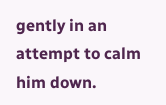gently in an attempt to calm him down.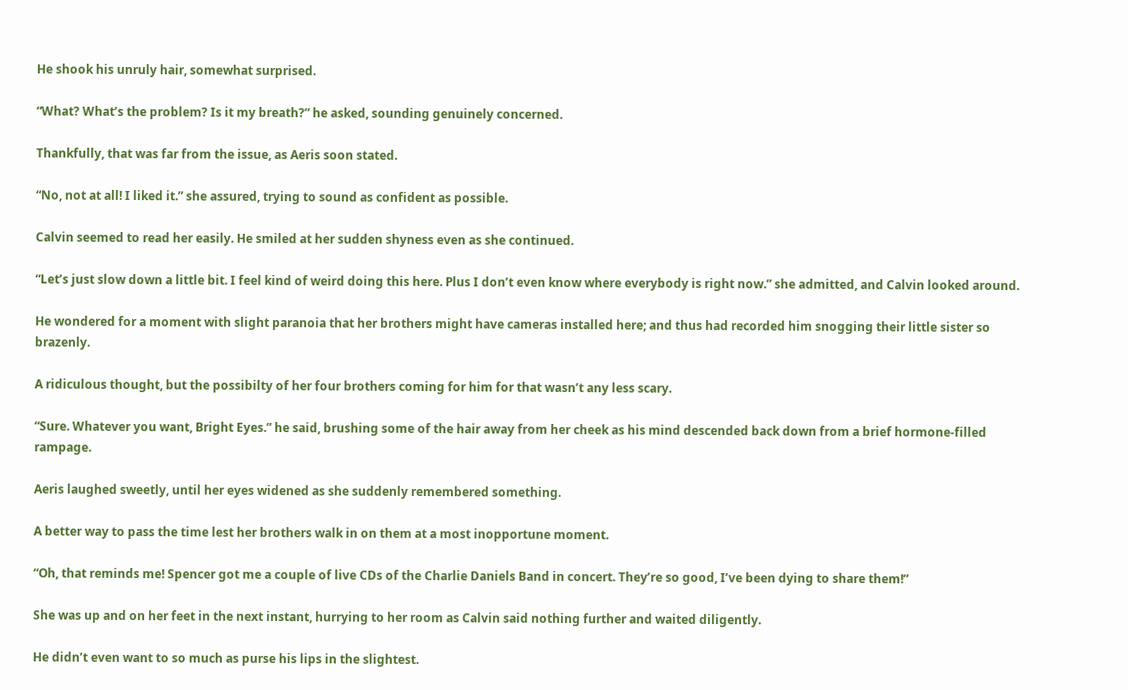He shook his unruly hair, somewhat surprised.

“What? What’s the problem? Is it my breath?” he asked, sounding genuinely concerned.

Thankfully, that was far from the issue, as Aeris soon stated.

“No, not at all! I liked it.” she assured, trying to sound as confident as possible.

Calvin seemed to read her easily. He smiled at her sudden shyness even as she continued.

“Let’s just slow down a little bit. I feel kind of weird doing this here. Plus I don’t even know where everybody is right now.” she admitted, and Calvin looked around.

He wondered for a moment with slight paranoia that her brothers might have cameras installed here; and thus had recorded him snogging their little sister so brazenly.

A ridiculous thought, but the possibilty of her four brothers coming for him for that wasn’t any less scary.

“Sure. Whatever you want, Bright Eyes.” he said, brushing some of the hair away from her cheek as his mind descended back down from a brief hormone-filled rampage.

Aeris laughed sweetly, until her eyes widened as she suddenly remembered something.

A better way to pass the time lest her brothers walk in on them at a most inopportune moment.

“Oh, that reminds me! Spencer got me a couple of live CDs of the Charlie Daniels Band in concert. They’re so good, I’ve been dying to share them!”

She was up and on her feet in the next instant, hurrying to her room as Calvin said nothing further and waited diligently.

He didn’t even want to so much as purse his lips in the slightest.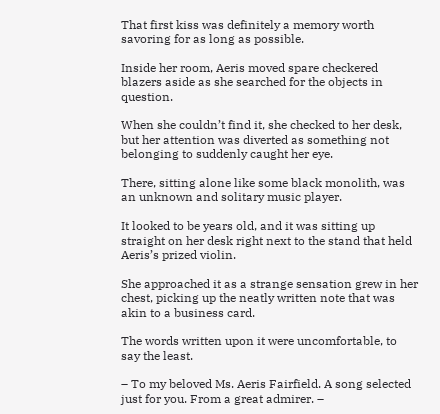That first kiss was definitely a memory worth savoring for as long as possible.

Inside her room, Aeris moved spare checkered blazers aside as she searched for the objects in question.

When she couldn’t find it, she checked to her desk, but her attention was diverted as something not belonging to suddenly caught her eye.

There, sitting alone like some black monolith, was an unknown and solitary music player.

It looked to be years old, and it was sitting up straight on her desk right next to the stand that held Aeris’s prized violin.

She approached it as a strange sensation grew in her chest, picking up the neatly written note that was akin to a business card.

The words written upon it were uncomfortable, to say the least.

– To my beloved Ms. Aeris Fairfield. A song selected just for you. From a great admirer. –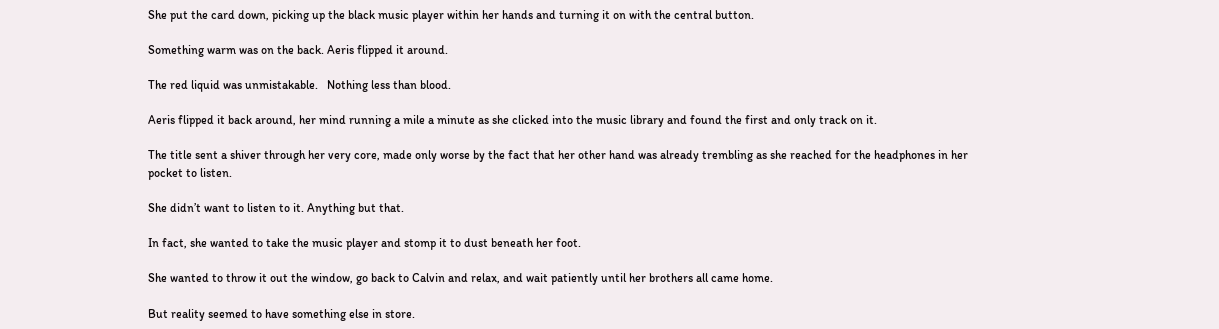She put the card down, picking up the black music player within her hands and turning it on with the central button.

Something warm was on the back. Aeris flipped it around.

The red liquid was unmistakable.   Nothing less than blood.

Aeris flipped it back around, her mind running a mile a minute as she clicked into the music library and found the first and only track on it.

The title sent a shiver through her very core, made only worse by the fact that her other hand was already trembling as she reached for the headphones in her pocket to listen.

She didn’t want to listen to it. Anything but that.

In fact, she wanted to take the music player and stomp it to dust beneath her foot.

She wanted to throw it out the window, go back to Calvin and relax, and wait patiently until her brothers all came home.

But reality seemed to have something else in store.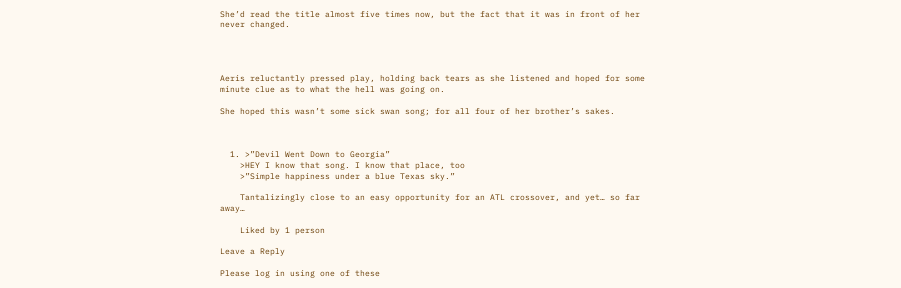She’d read the title almost five times now, but the fact that it was in front of her never changed.




Aeris reluctantly pressed play, holding back tears as she listened and hoped for some minute clue as to what the hell was going on.

She hoped this wasn’t some sick swan song; for all four of her brother’s sakes.



  1. >”Devil Went Down to Georgia”
    >HEY I know that song. I know that place, too
    >”Simple happiness under a blue Texas sky.”

    Tantalizingly close to an easy opportunity for an ATL crossover, and yet… so far away…

    Liked by 1 person

Leave a Reply

Please log in using one of these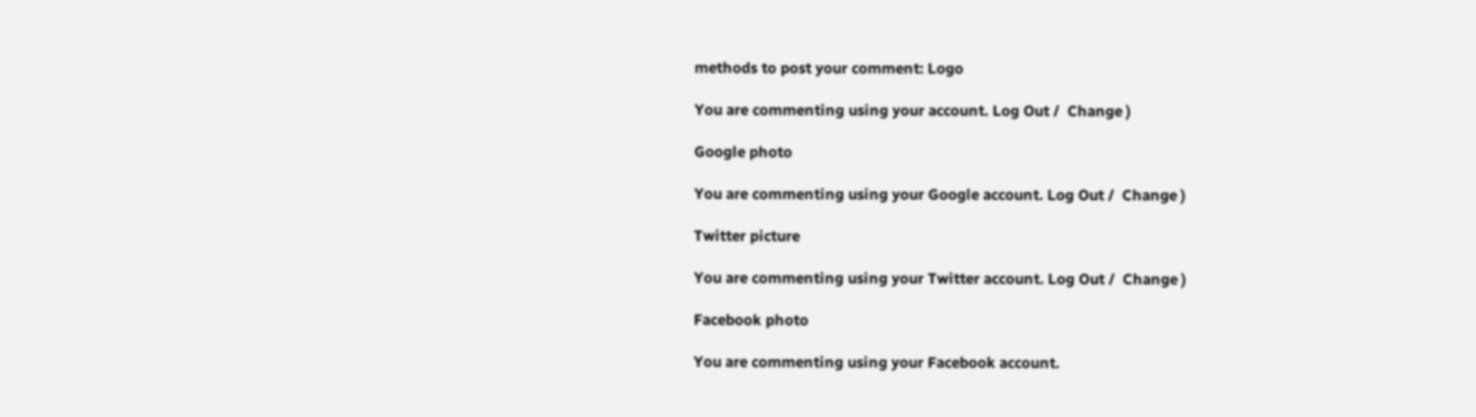methods to post your comment: Logo

You are commenting using your account. Log Out /  Change )

Google photo

You are commenting using your Google account. Log Out /  Change )

Twitter picture

You are commenting using your Twitter account. Log Out /  Change )

Facebook photo

You are commenting using your Facebook account.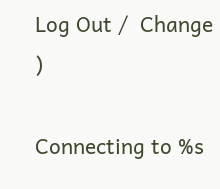Log Out /  Change )

Connecting to %s